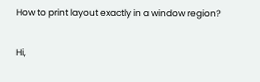How to print layout exactly in a window region?

Hi,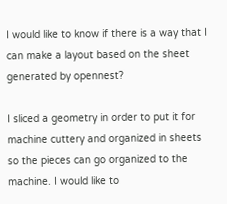I would like to know if there is a way that I can make a layout based on the sheet generated by opennest?

I sliced a geometry in order to put it for machine cuttery and organized in sheets so the pieces can go organized to the machine. I would like to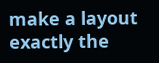make a layout exactly the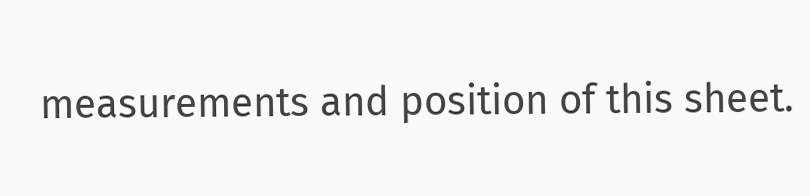measurements and position of this sheet.